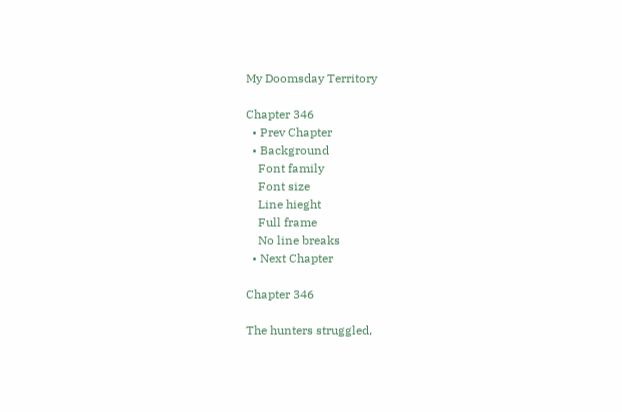My Doomsday Territory

Chapter 346
  • Prev Chapter
  • Background
    Font family
    Font size
    Line hieght
    Full frame
    No line breaks
  • Next Chapter

Chapter 346

The hunters struggled,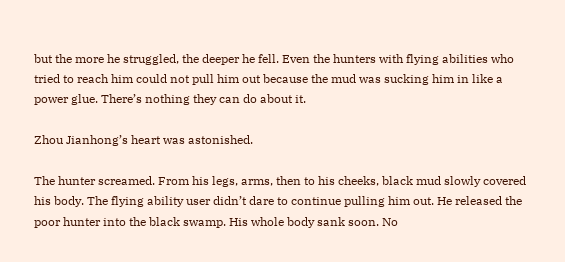but the more he struggled, the deeper he fell. Even the hunters with flying abilities who tried to reach him could not pull him out because the mud was sucking him in like a power glue. There’s nothing they can do about it.

Zhou Jianhong’s heart was astonished.

The hunter screamed. From his legs, arms, then to his cheeks, black mud slowly covered his body. The flying ability user didn’t dare to continue pulling him out. He released the poor hunter into the black swamp. His whole body sank soon. No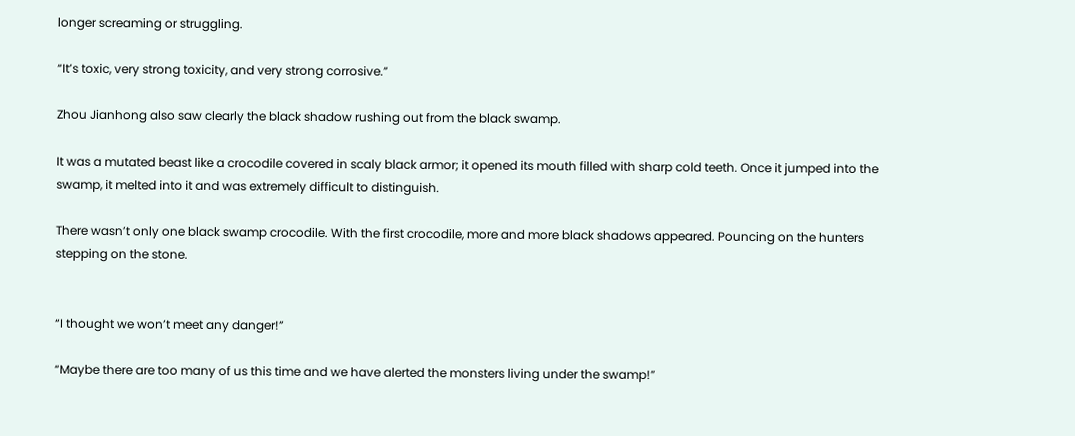longer screaming or struggling.

“It’s toxic, very strong toxicity, and very strong corrosive.”

Zhou Jianhong also saw clearly the black shadow rushing out from the black swamp.

It was a mutated beast like a crocodile covered in scaly black armor; it opened its mouth filled with sharp cold teeth. Once it jumped into the swamp, it melted into it and was extremely difficult to distinguish.

There wasn’t only one black swamp crocodile. With the first crocodile, more and more black shadows appeared. Pouncing on the hunters stepping on the stone.


“I thought we won’t meet any danger!”

“Maybe there are too many of us this time and we have alerted the monsters living under the swamp!”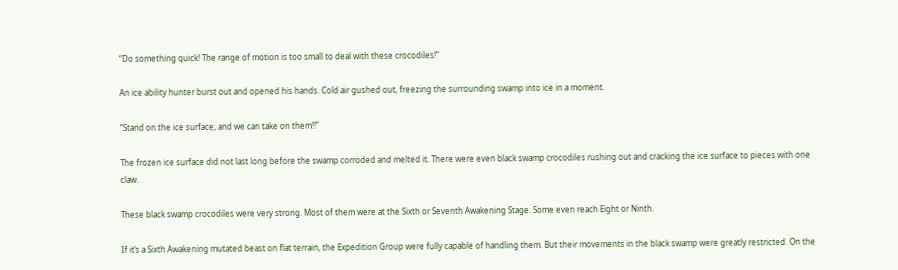“Do something quick! The range of motion is too small to deal with these crocodiles!”

An ice ability hunter burst out and opened his hands. Cold air gushed out, freezing the surrounding swamp into ice in a moment.

“Stand on the ice surface, and we can take on them!!”

The frozen ice surface did not last long before the swamp corroded and melted it. There were even black swamp crocodiles rushing out and cracking the ice surface to pieces with one claw.

These black swamp crocodiles were very strong. Most of them were at the Sixth or Seventh Awakening Stage. Some even reach Eight or Ninth.

If it’s a Sixth Awakening mutated beast on flat terrain, the Expedition Group were fully capable of handling them. But their movements in the black swamp were greatly restricted. On the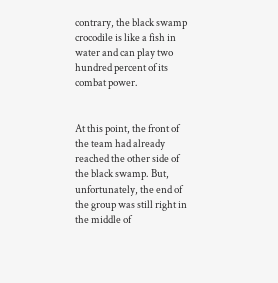contrary, the black swamp crocodile is like a fish in water and can play two hundred percent of its combat power.


At this point, the front of the team had already reached the other side of the black swamp. But, unfortunately, the end of the group was still right in the middle of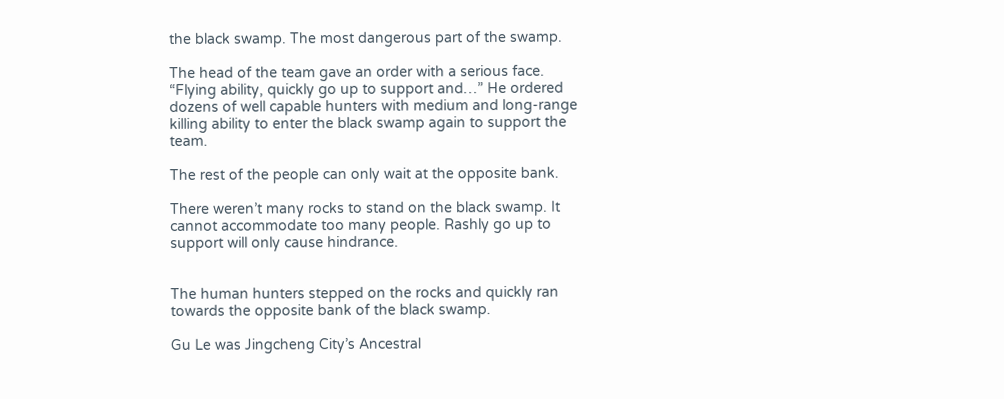the black swamp. The most dangerous part of the swamp.

The head of the team gave an order with a serious face. “Flying ability, quickly go up to support and…” He ordered dozens of well capable hunters with medium and long-range killing ability to enter the black swamp again to support the team.

The rest of the people can only wait at the opposite bank.

There weren’t many rocks to stand on the black swamp. It cannot accommodate too many people. Rashly go up to support will only cause hindrance.


The human hunters stepped on the rocks and quickly ran towards the opposite bank of the black swamp.

Gu Le was Jingcheng City’s Ancestral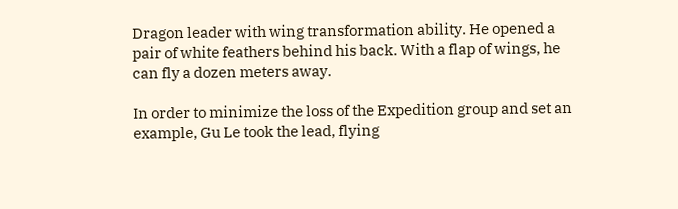Dragon leader with wing transformation ability. He opened a pair of white feathers behind his back. With a flap of wings, he can fly a dozen meters away.

In order to minimize the loss of the Expedition group and set an example, Gu Le took the lead, flying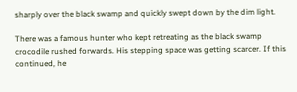sharply over the black swamp and quickly swept down by the dim light.

There was a famous hunter who kept retreating as the black swamp crocodile rushed forwards. His stepping space was getting scarcer. If this continued, he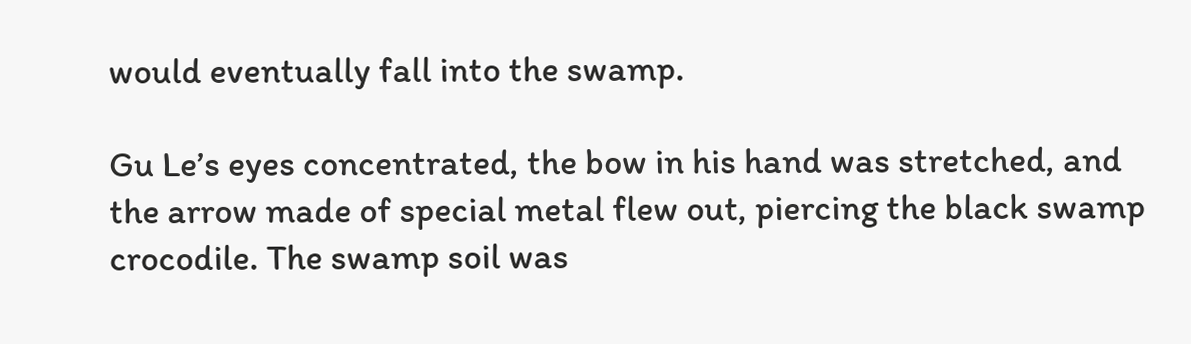would eventually fall into the swamp.

Gu Le’s eyes concentrated, the bow in his hand was stretched, and the arrow made of special metal flew out, piercing the black swamp crocodile. The swamp soil was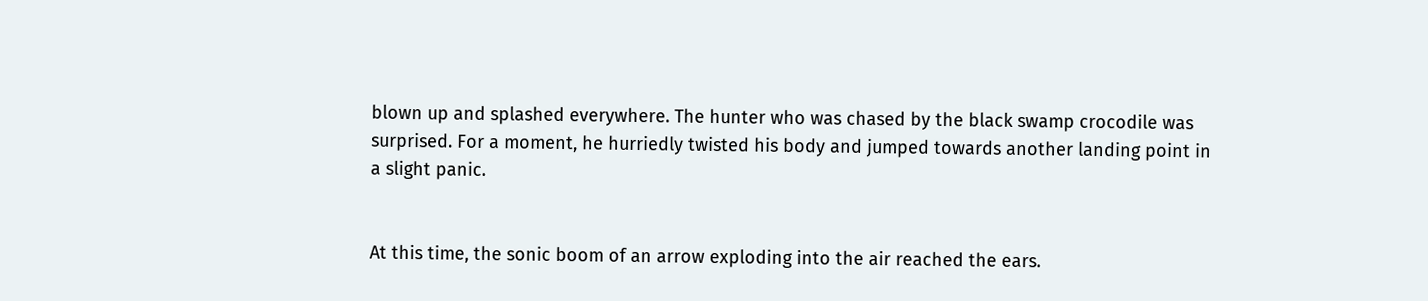blown up and splashed everywhere. The hunter who was chased by the black swamp crocodile was surprised. For a moment, he hurriedly twisted his body and jumped towards another landing point in a slight panic.


At this time, the sonic boom of an arrow exploding into the air reached the ears.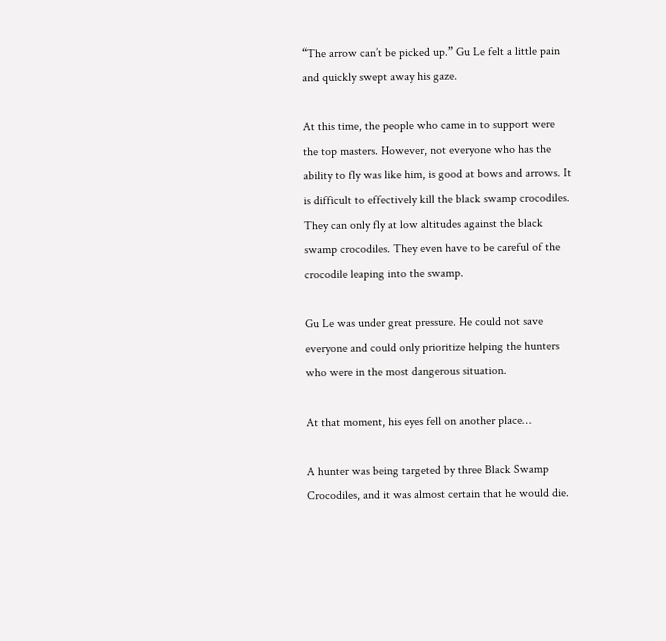“The arrow can’t be picked up.” Gu Le felt a little pain and quickly swept away his gaze.

At this time, the people who came in to support were the top masters. However, not everyone who has the ability to fly was like him, is good at bows and arrows. It is difficult to effectively kill the black swamp crocodiles. They can only fly at low altitudes against the black swamp crocodiles. They even have to be careful of the crocodile leaping into the swamp.

Gu Le was under great pressure. He could not save everyone and could only prioritize helping the hunters who were in the most dangerous situation.

At that moment, his eyes fell on another place…

A hunter was being targeted by three Black Swamp Crocodiles, and it was almost certain that he would die.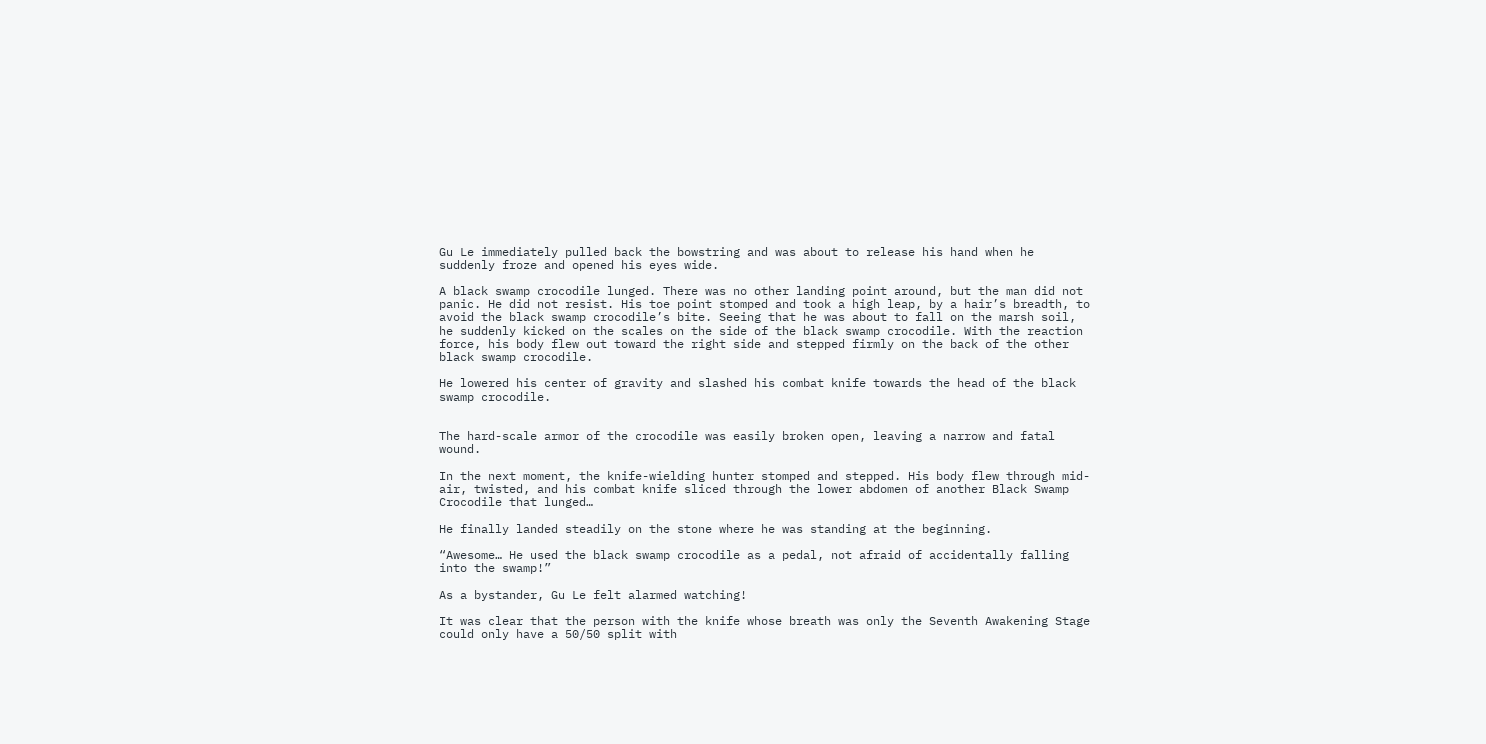Gu Le immediately pulled back the bowstring and was about to release his hand when he suddenly froze and opened his eyes wide.

A black swamp crocodile lunged. There was no other landing point around, but the man did not panic. He did not resist. His toe point stomped and took a high leap, by a hair’s breadth, to avoid the black swamp crocodile’s bite. Seeing that he was about to fall on the marsh soil, he suddenly kicked on the scales on the side of the black swamp crocodile. With the reaction force, his body flew out toward the right side and stepped firmly on the back of the other black swamp crocodile.

He lowered his center of gravity and slashed his combat knife towards the head of the black swamp crocodile.


The hard-scale armor of the crocodile was easily broken open, leaving a narrow and fatal wound.

In the next moment, the knife-wielding hunter stomped and stepped. His body flew through mid-air, twisted, and his combat knife sliced through the lower abdomen of another Black Swamp Crocodile that lunged…

He finally landed steadily on the stone where he was standing at the beginning.

“Awesome… He used the black swamp crocodile as a pedal, not afraid of accidentally falling into the swamp!”

As a bystander, Gu Le felt alarmed watching!

It was clear that the person with the knife whose breath was only the Seventh Awakening Stage could only have a 50/50 split with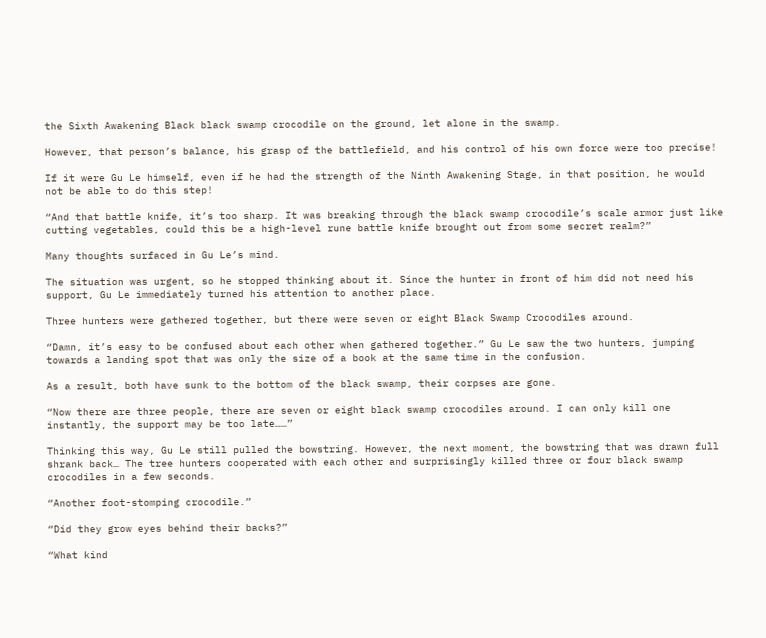the Sixth Awakening Black black swamp crocodile on the ground, let alone in the swamp.

However, that person’s balance, his grasp of the battlefield, and his control of his own force were too precise!

If it were Gu Le himself, even if he had the strength of the Ninth Awakening Stage, in that position, he would not be able to do this step!

“And that battle knife, it’s too sharp. It was breaking through the black swamp crocodile’s scale armor just like cutting vegetables, could this be a high-level rune battle knife brought out from some secret realm?”

Many thoughts surfaced in Gu Le’s mind.

The situation was urgent, so he stopped thinking about it. Since the hunter in front of him did not need his support, Gu Le immediately turned his attention to another place.

Three hunters were gathered together, but there were seven or eight Black Swamp Crocodiles around.

“Damn, it’s easy to be confused about each other when gathered together.” Gu Le saw the two hunters, jumping towards a landing spot that was only the size of a book at the same time in the confusion.

As a result, both have sunk to the bottom of the black swamp, their corpses are gone.

“Now there are three people, there are seven or eight black swamp crocodiles around. I can only kill one instantly, the support may be too late……”

Thinking this way, Gu Le still pulled the bowstring. However, the next moment, the bowstring that was drawn full shrank back… The tree hunters cooperated with each other and surprisingly killed three or four black swamp crocodiles in a few seconds.

“Another foot-stomping crocodile.”

“Did they grow eyes behind their backs?”

“What kind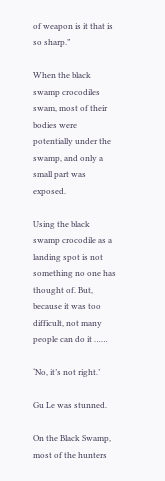of weapon is it that is so sharp.”

When the black swamp crocodiles swam, most of their bodies were potentially under the swamp, and only a small part was exposed.

Using the black swamp crocodile as a landing spot is not something no one has thought of. But, because it was too difficult, not many people can do it ……

‘No, it’s not right.’

Gu Le was stunned.

On the Black Swamp, most of the hunters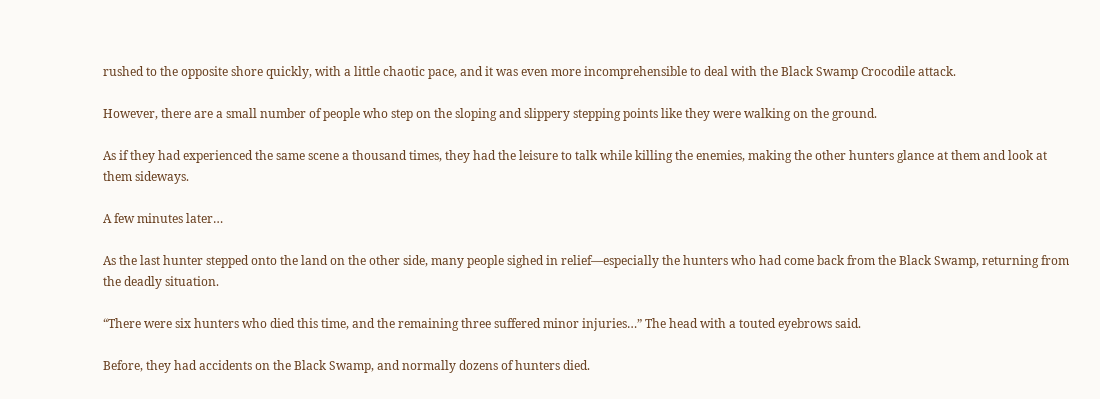rushed to the opposite shore quickly, with a little chaotic pace, and it was even more incomprehensible to deal with the Black Swamp Crocodile attack.

However, there are a small number of people who step on the sloping and slippery stepping points like they were walking on the ground.

As if they had experienced the same scene a thousand times, they had the leisure to talk while killing the enemies, making the other hunters glance at them and look at them sideways.

A few minutes later…

As the last hunter stepped onto the land on the other side, many people sighed in relief—especially the hunters who had come back from the Black Swamp, returning from the deadly situation.

“There were six hunters who died this time, and the remaining three suffered minor injuries…” The head with a touted eyebrows said.

Before, they had accidents on the Black Swamp, and normally dozens of hunters died.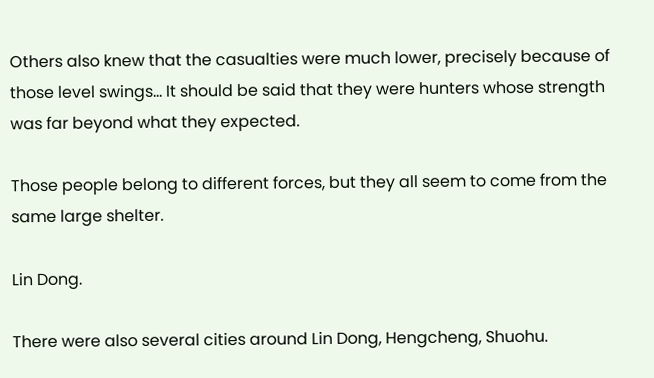Others also knew that the casualties were much lower, precisely because of those level swings… It should be said that they were hunters whose strength was far beyond what they expected.

Those people belong to different forces, but they all seem to come from the same large shelter.

Lin Dong.

There were also several cities around Lin Dong, Hengcheng, Shuohu.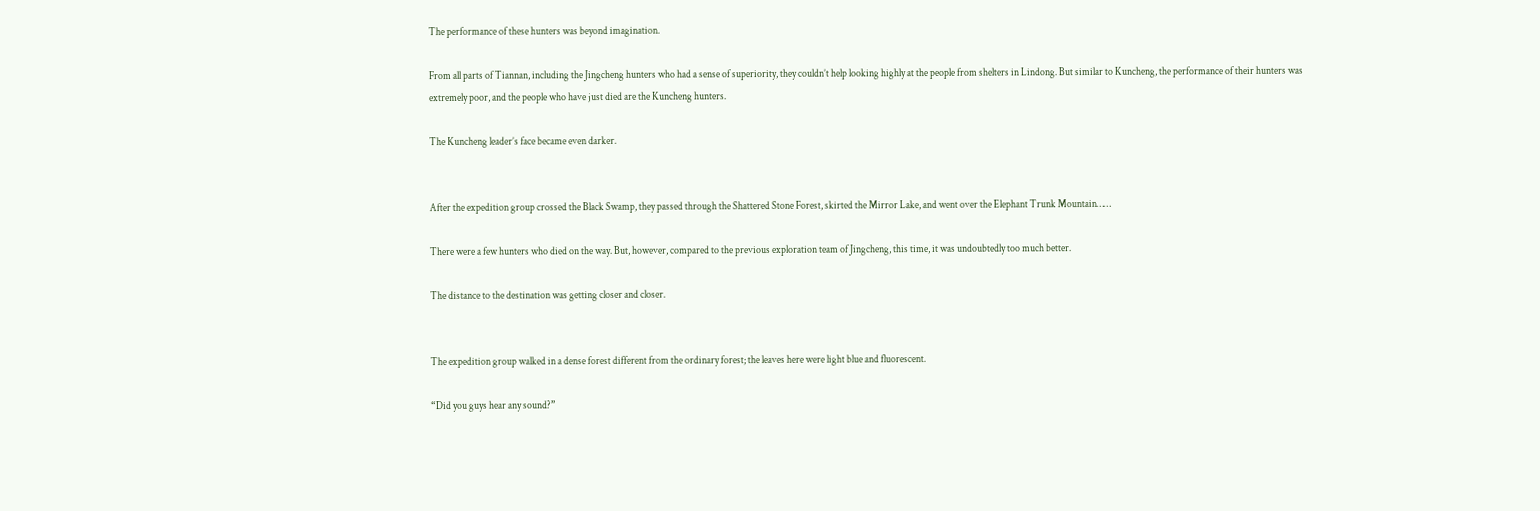The performance of these hunters was beyond imagination.

From all parts of Tiannan, including the Jingcheng hunters who had a sense of superiority, they couldn’t help looking highly at the people from shelters in Lindong. But similar to Kuncheng, the performance of their hunters was extremely poor, and the people who have just died are the Kuncheng hunters.

The Kuncheng leader’s face became even darker.


After the expedition group crossed the Black Swamp, they passed through the Shattered Stone Forest, skirted the Mirror Lake, and went over the Elephant Trunk Mountain……

There were a few hunters who died on the way. But, however, compared to the previous exploration team of Jingcheng, this time, it was undoubtedly too much better.

The distance to the destination was getting closer and closer.


The expedition group walked in a dense forest different from the ordinary forest; the leaves here were light blue and fluorescent.

“Did you guys hear any sound?”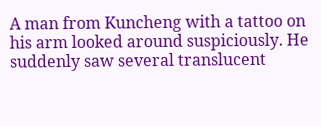A man from Kuncheng with a tattoo on his arm looked around suspiciously. He suddenly saw several translucent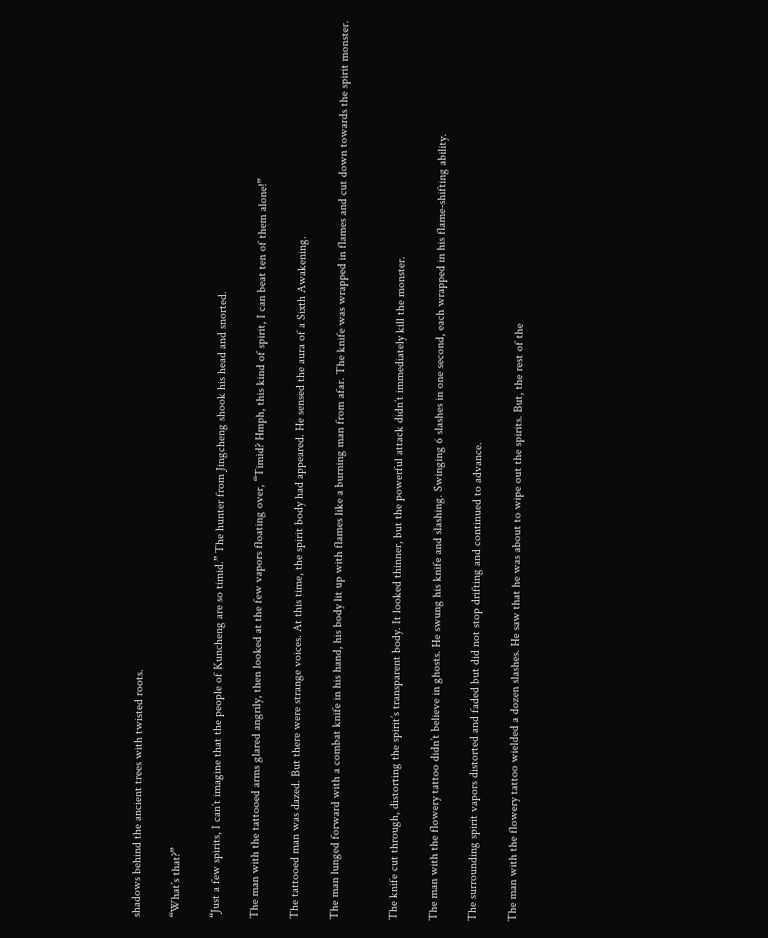shadows behind the ancient trees with twisted roots.

“What’s that?”

“Just a few spirits, I can’t imagine that the people of Kuncheng are so timid.” The hunter from Jingcheng shook his head and snorted.

The man with the tattooed arms glared angrily, then looked at the few vapors floating over, “Timid? Hmph, this kind of spirit, I can beat ten of them alone!”

The tattooed man was dazed. But there were strange voices. At this time, the spirit body had appeared. He sensed the aura of a Sixth Awakening.

The man lunged forward with a combat knife in his hand, his body lit up with flames like a burning man from afar. The knife was wrapped in flames and cut down towards the spirit monster.


The knife cut through, distorting the spirit’s transparent body. It looked thinner, but the powerful attack didn’t immediately kill the monster.

The man with the flowery tattoo didn’t believe in ghosts. He swung his knife and slashing. Swinging 6 slashes in one second, each wrapped in his flame-shifting ability.

The surrounding spirit vapors distorted and faded but did not stop drifting and continued to advance.

The man with the flowery tattoo wielded a dozen slashes. He saw that he was about to wipe out the spirits. But, the rest of the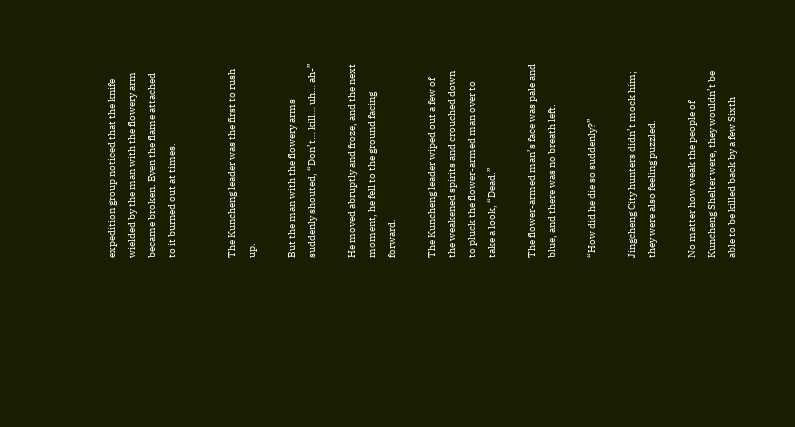expedition group noticed that the knife wielded by the man with the flowery arm became broken. Even the flame attached to it burned out at times.


The Kuncheng leader was the first to rush up.

But the man with the flowery arms suddenly shouted, “Don’t… kill… uh… ah-”

He moved abruptly and froze, and the next moment, he fell to the ground facing forward.

The Kuncheng leader wiped out a few of the weakened spirits and crouched down to pluck the flower-armed man over to take a look, “Dead.”

The flower-armed man’s face was pale and blue, and there was no breath left.

“How did he die so suddenly?”

Jingcheng City hunters didn’t mock him; they were also feeling puzzled.

No matter how weak the people of Kuncheng Shelter were, they wouldn’t be able to be killed back by a few Sixth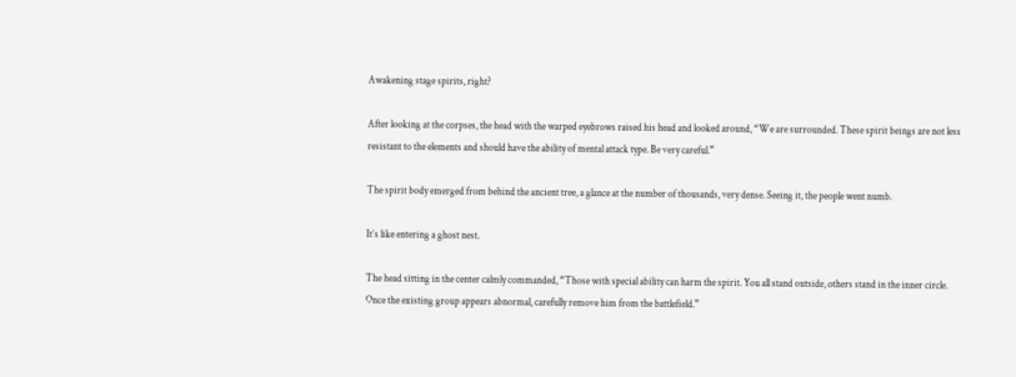Awakening stage spirits, right?

After looking at the corpses, the head with the warped eyebrows raised his head and looked around, “We are surrounded. These spirit beings are not less resistant to the elements and should have the ability of mental attack type. Be very careful.”

The spirit body emerged from behind the ancient tree, a glance at the number of thousands, very dense. Seeing it, the people went numb.

It’s like entering a ghost nest.

The head sitting in the center calmly commanded, “Those with special ability can harm the spirit. You all stand outside, others stand in the inner circle. Once the existing group appears abnormal, carefully remove him from the battlefield.”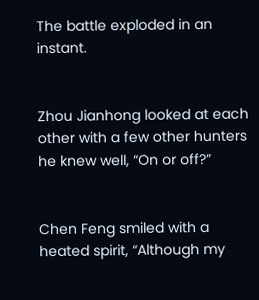The battle exploded in an instant.


Zhou Jianhong looked at each other with a few other hunters he knew well, “On or off?”


Chen Feng smiled with a heated spirit, “Although my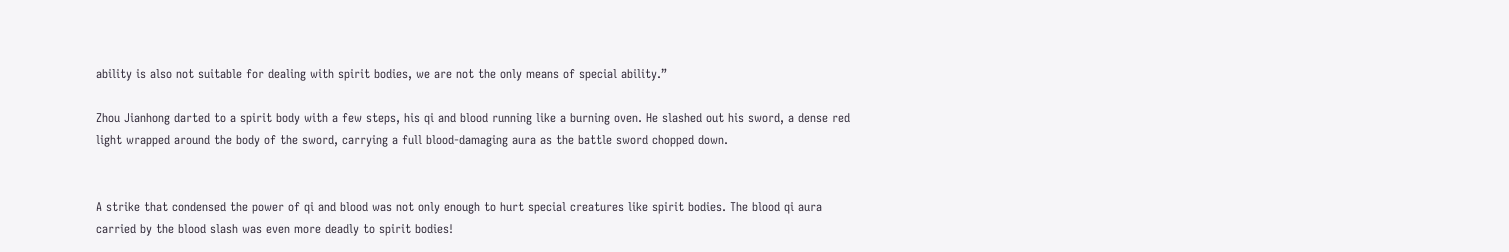ability is also not suitable for dealing with spirit bodies, we are not the only means of special ability.”

Zhou Jianhong darted to a spirit body with a few steps, his qi and blood running like a burning oven. He slashed out his sword, a dense red light wrapped around the body of the sword, carrying a full blood-damaging aura as the battle sword chopped down.


A strike that condensed the power of qi and blood was not only enough to hurt special creatures like spirit bodies. The blood qi aura carried by the blood slash was even more deadly to spirit bodies!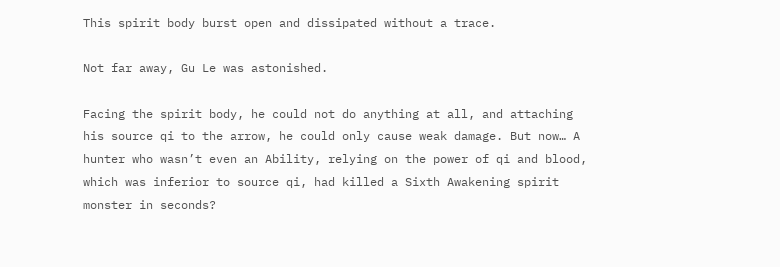This spirit body burst open and dissipated without a trace.

Not far away, Gu Le was astonished.

Facing the spirit body, he could not do anything at all, and attaching his source qi to the arrow, he could only cause weak damage. But now… A hunter who wasn’t even an Ability, relying on the power of qi and blood, which was inferior to source qi, had killed a Sixth Awakening spirit monster in seconds?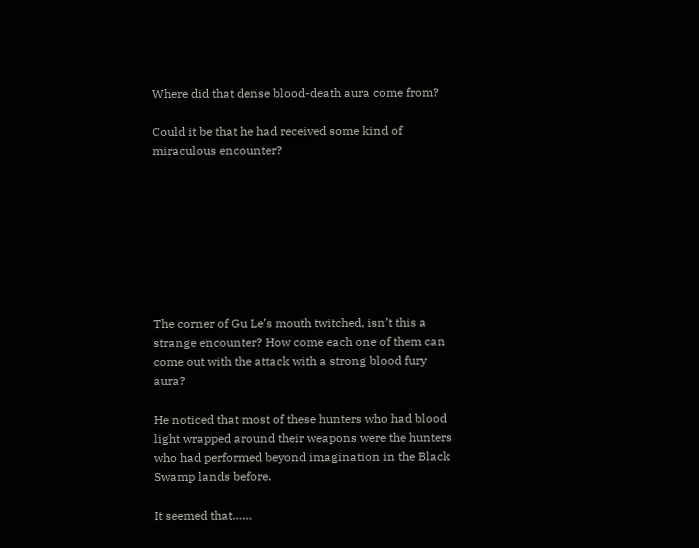Where did that dense blood-death aura come from?

Could it be that he had received some kind of miraculous encounter?








The corner of Gu Le’s mouth twitched, isn’t this a strange encounter? How come each one of them can come out with the attack with a strong blood fury aura?

He noticed that most of these hunters who had blood light wrapped around their weapons were the hunters who had performed beyond imagination in the Black Swamp lands before.

It seemed that……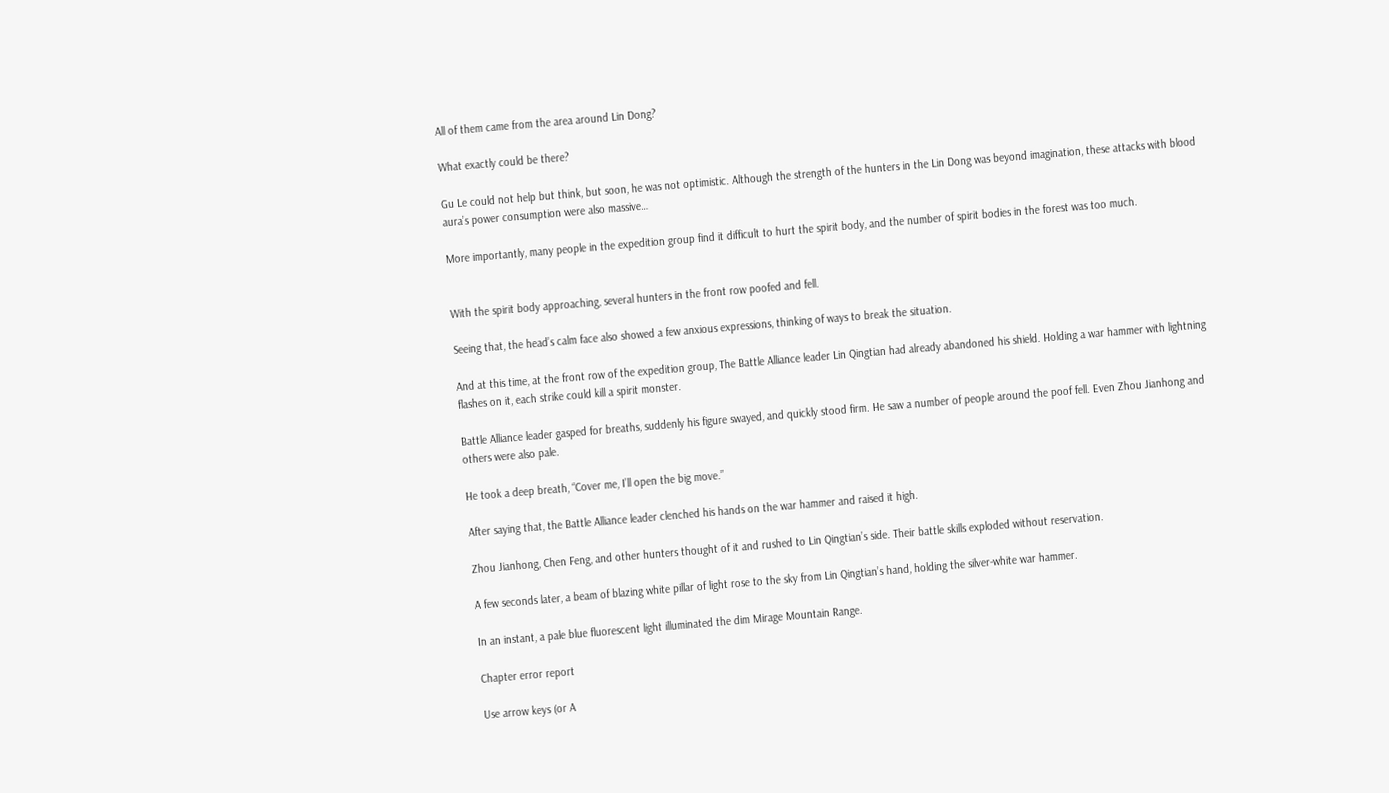All of them came from the area around Lin Dong?

What exactly could be there?

Gu Le could not help but think, but soon, he was not optimistic. Although the strength of the hunters in the Lin Dong was beyond imagination, these attacks with blood aura’s power consumption were also massive…

More importantly, many people in the expedition group find it difficult to hurt the spirit body, and the number of spirit bodies in the forest was too much.


With the spirit body approaching, several hunters in the front row poofed and fell.

Seeing that, the head’s calm face also showed a few anxious expressions, thinking of ways to break the situation.

And at this time, at the front row of the expedition group, The Battle Alliance leader Lin Qingtian had already abandoned his shield. Holding a war hammer with lightning flashes on it, each strike could kill a spirit monster.

Battle Alliance leader gasped for breaths, suddenly his figure swayed, and quickly stood firm. He saw a number of people around the poof fell. Even Zhou Jianhong and others were also pale.

He took a deep breath, “Cover me, I’ll open the big move.”

After saying that, the Battle Alliance leader clenched his hands on the war hammer and raised it high.

Zhou Jianhong, Chen Feng, and other hunters thought of it and rushed to Lin Qingtian’s side. Their battle skills exploded without reservation.

A few seconds later, a beam of blazing white pillar of light rose to the sky from Lin Qingtian’s hand, holding the silver-white war hammer.

In an instant, a pale blue fluorescent light illuminated the dim Mirage Mountain Range.

Chapter error report

Use arrow keys (or A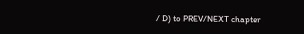/ D) to PREV/NEXT chapter